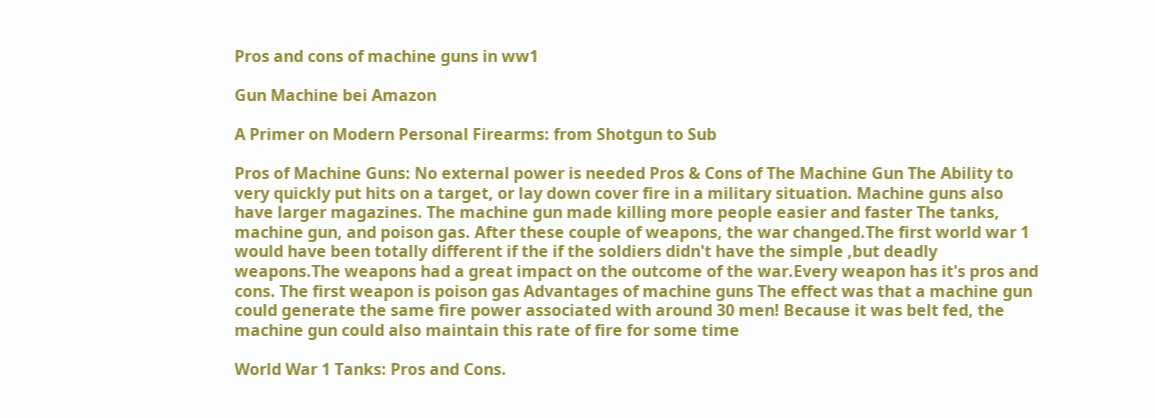Pros and cons of machine guns in ww1

Gun Machine bei Amazon

A Primer on Modern Personal Firearms: from Shotgun to Sub

Pros of Machine Guns: No external power is needed Pros & Cons of The Machine Gun The Ability to very quickly put hits on a target, or lay down cover fire in a military situation. Machine guns also have larger magazines. The machine gun made killing more people easier and faster The tanks, machine gun, and poison gas. After these couple of weapons, the war changed.The first world war 1 would have been totally different if the if the soldiers didn't have the simple ,but deadly weapons.The weapons had a great impact on the outcome of the war.Every weapon has it's pros and cons. The first weapon is poison gas Advantages of machine guns The effect was that a machine gun could generate the same fire power associated with around 30 men! Because it was belt fed, the machine gun could also maintain this rate of fire for some time

World War 1 Tanks: Pros and Cons.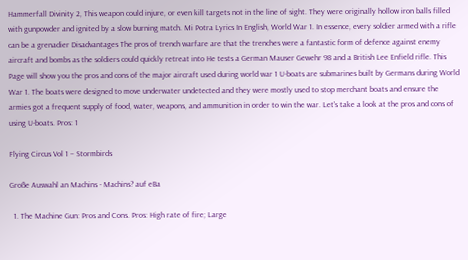Hammerfall Divinity 2, This weapon could injure, or even kill targets not in the line of sight. They were originally hollow iron balls filled with gunpowder and ignited by a slow burning match. Mi Potra Lyrics In English, World War 1. In essence, every soldier armed with a rifle can be a grenadier Disadvantages The pros of trench warfare are that the trenches were a fantastic form of defence against enemy aircraft and bombs as the soldiers could quickly retreat into He tests a German Mauser Gewehr 98 and a British Lee Enfield rifle. This Page will show you the pros and cons of the major aircraft used during world war 1 U-boats are submarines built by Germans during World War 1. The boats were designed to move underwater undetected and they were mostly used to stop merchant boats and ensure the armies got a frequent supply of food, water, weapons, and ammunition in order to win the war. Let's take a look at the pros and cons of using U-boats. Pros: 1

Flying Circus Vol 1 – Stormbirds

Große Auswahl an Machins - Machins? auf eBa

  1. The Machine Gun: Pros and Cons. Pros: High rate of fire; Large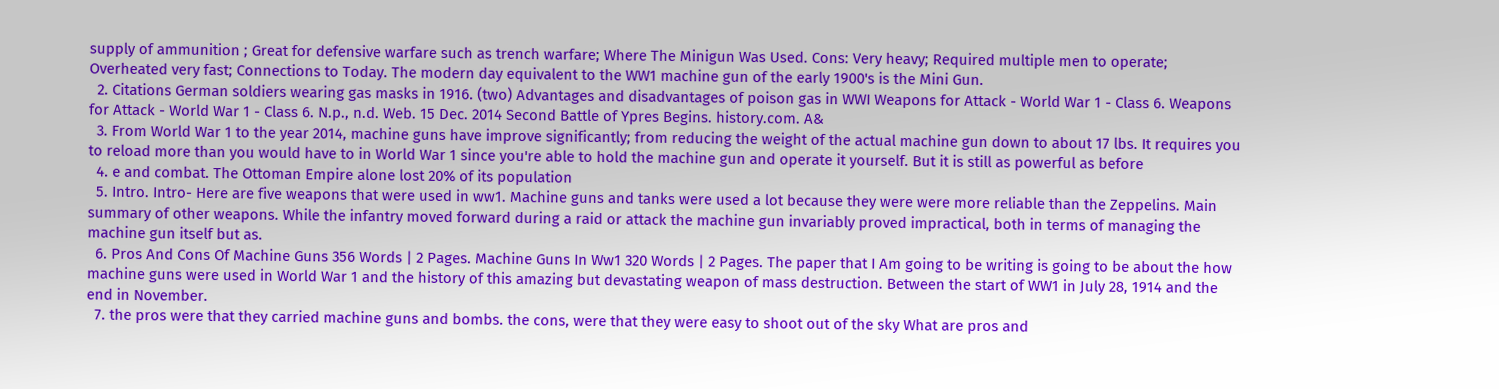supply of ammunition ; Great for defensive warfare such as trench warfare; Where The Minigun Was Used. Cons: Very heavy; Required multiple men to operate; Overheated very fast; Connections to Today. The modern day equivalent to the WW1 machine gun of the early 1900's is the Mini Gun.
  2. Citations German soldiers wearing gas masks in 1916. (two) Advantages and disadvantages of poison gas in WWI Weapons for Attack - World War 1 - Class 6. Weapons for Attack - World War 1 - Class 6. N.p., n.d. Web. 15 Dec. 2014 Second Battle of Ypres Begins. history.com. A&
  3. From World War 1 to the year 2014, machine guns have improve significantly; from reducing the weight of the actual machine gun down to about 17 lbs. It requires you to reload more than you would have to in World War 1 since you're able to hold the machine gun and operate it yourself. But it is still as powerful as before
  4. e and combat. The Ottoman Empire alone lost 20% of its population
  5. Intro. Intro- Here are five weapons that were used in ww1. Machine guns and tanks were used a lot because they were were more reliable than the Zeppelins. Main summary of other weapons. While the infantry moved forward during a raid or attack the machine gun invariably proved impractical, both in terms of managing the machine gun itself but as.
  6. Pros And Cons Of Machine Guns 356 Words | 2 Pages. Machine Guns In Ww1 320 Words | 2 Pages. The paper that I Am going to be writing is going to be about the how machine guns were used in World War 1 and the history of this amazing but devastating weapon of mass destruction. Between the start of WW1 in July 28, 1914 and the end in November.
  7. the pros were that they carried machine guns and bombs. the cons, were that they were easy to shoot out of the sky What are pros and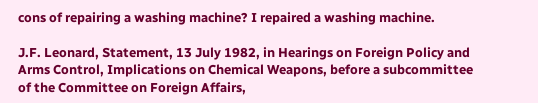cons of repairing a washing machine? I repaired a washing machine.

J.F. Leonard, Statement, 13 July 1982, in Hearings on Foreign Policy and Arms Control, Implications on Chemical Weapons, before a subcommittee of the Committee on Foreign Affairs,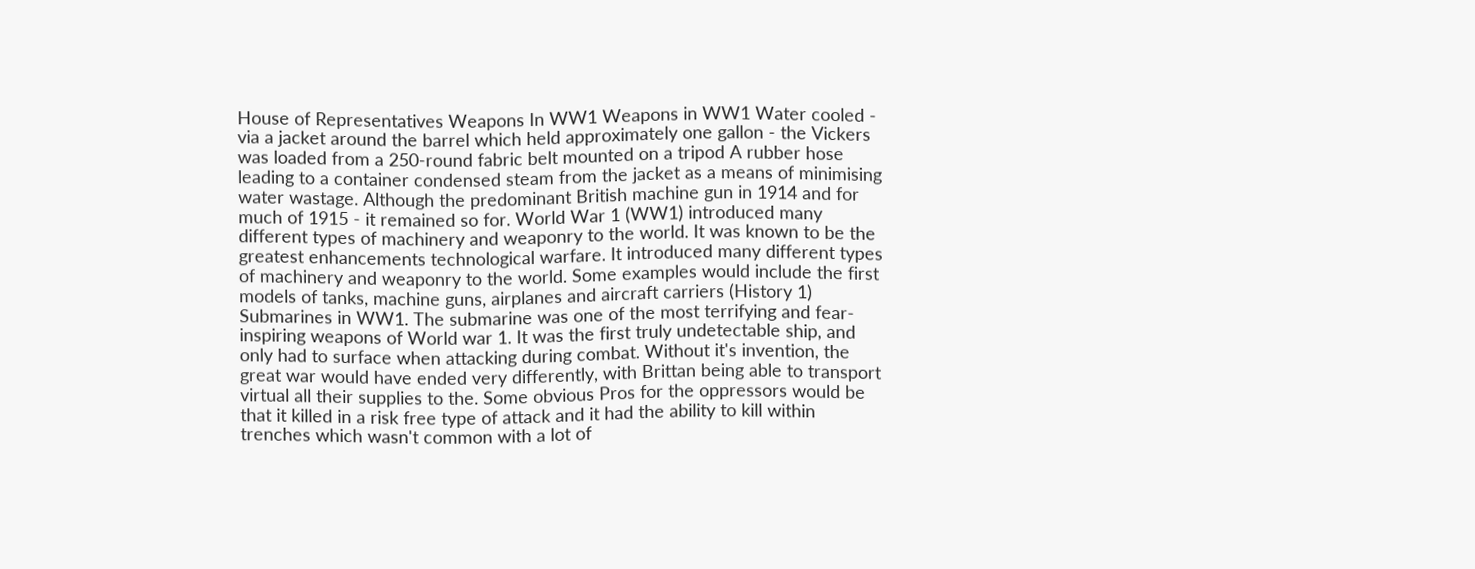House of Representatives Weapons In WW1 Weapons in WW1 Water cooled - via a jacket around the barrel which held approximately one gallon - the Vickers was loaded from a 250-round fabric belt mounted on a tripod A rubber hose leading to a container condensed steam from the jacket as a means of minimising water wastage. Although the predominant British machine gun in 1914 and for much of 1915 - it remained so for. World War 1 (WW1) introduced many different types of machinery and weaponry to the world. It was known to be the greatest enhancements technological warfare. It introduced many different types of machinery and weaponry to the world. Some examples would include the first models of tanks, machine guns, airplanes and aircraft carriers (History 1) Submarines in WW1. The submarine was one of the most terrifying and fear-inspiring weapons of World war 1. It was the first truly undetectable ship, and only had to surface when attacking during combat. Without it's invention, the great war would have ended very differently, with Brittan being able to transport virtual all their supplies to the. Some obvious Pros for the oppressors would be that it killed in a risk free type of attack and it had the ability to kill within trenches which wasn't common with a lot of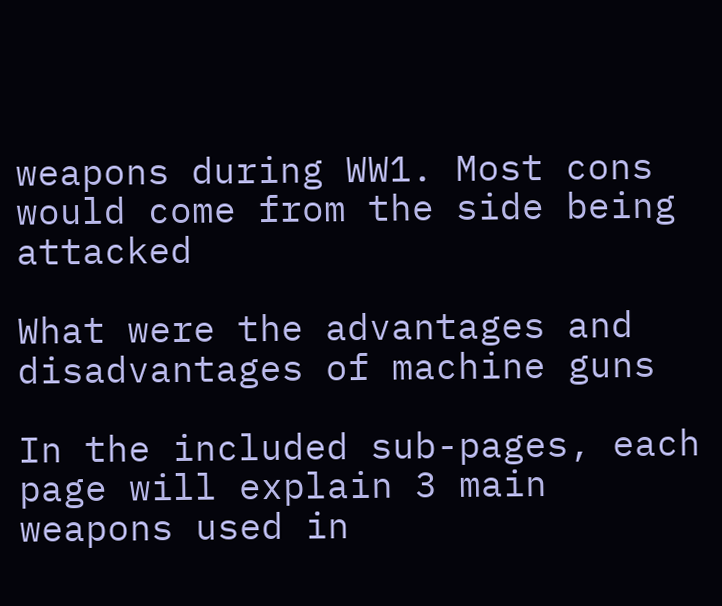weapons during WW1. Most cons would come from the side being attacked

What were the advantages and disadvantages of machine guns

In the included sub-pages, each page will explain 3 main weapons used in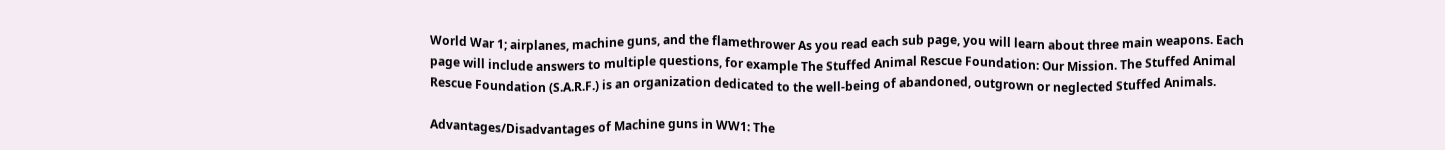World War 1; airplanes, machine guns, and the flamethrower As you read each sub page, you will learn about three main weapons. Each page will include answers to multiple questions, for example The Stuffed Animal Rescue Foundation: Our Mission. The Stuffed Animal Rescue Foundation (S.A.R.F.) is an organization dedicated to the well-being of abandoned, outgrown or neglected Stuffed Animals.

Advantages/Disadvantages of Machine guns in WW1: The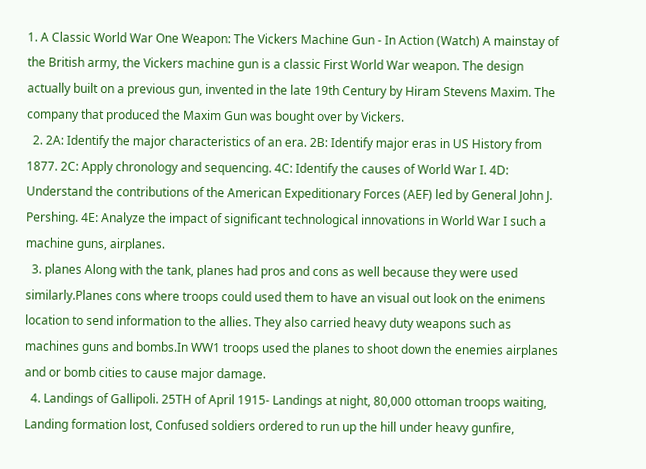1. A Classic World War One Weapon: The Vickers Machine Gun - In Action (Watch) A mainstay of the British army, the Vickers machine gun is a classic First World War weapon. The design actually built on a previous gun, invented in the late 19th Century by Hiram Stevens Maxim. The company that produced the Maxim Gun was bought over by Vickers.
  2. 2A: Identify the major characteristics of an era. 2B: Identify major eras in US History from 1877. 2C: Apply chronology and sequencing. 4C: Identify the causes of World War I. 4D: Understand the contributions of the American Expeditionary Forces (AEF) led by General John J. Pershing. 4E: Analyze the impact of significant technological innovations in World War I such a machine guns, airplanes.
  3. planes Along with the tank, planes had pros and cons as well because they were used similarly.Planes cons where troops could used them to have an visual out look on the enimens location to send information to the allies. They also carried heavy duty weapons such as machines guns and bombs.In WW1 troops used the planes to shoot down the enemies airplanes and or bomb cities to cause major damage.
  4. Landings of Gallipoli. 25TH of April 1915- Landings at night, 80,000 ottoman troops waiting, Landing formation lost, Confused soldiers ordered to run up the hill under heavy gunfire,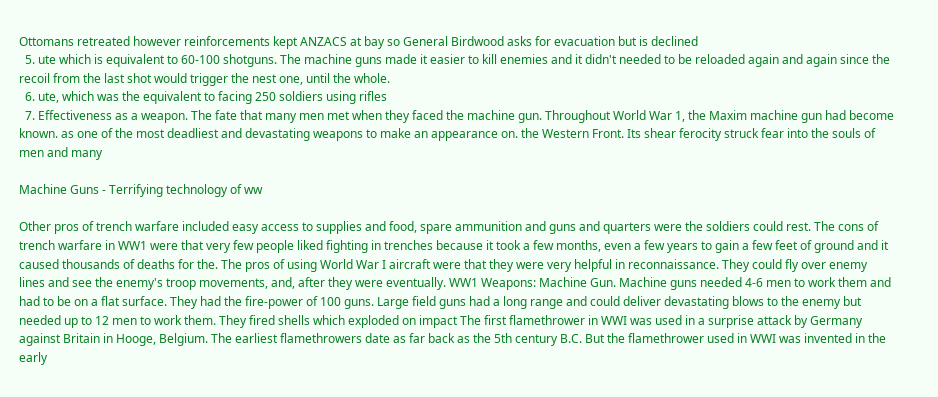Ottomans retreated however reinforcements kept ANZACS at bay so General Birdwood asks for evacuation but is declined
  5. ute which is equivalent to 60-100 shotguns. The machine guns made it easier to kill enemies and it didn't needed to be reloaded again and again since the recoil from the last shot would trigger the nest one, until the whole.
  6. ute, which was the equivalent to facing 250 soldiers using rifles
  7. Effectiveness as a weapon. The fate that many men met when they faced the machine gun. Throughout World War 1, the Maxim machine gun had become known. as one of the most deadliest and devastating weapons to make an appearance on. the Western Front. Its shear ferocity struck fear into the souls of men and many

Machine Guns - Terrifying technology of ww

Other pros of trench warfare included easy access to supplies and food, spare ammunition and guns and quarters were the soldiers could rest. The cons of trench warfare in WW1 were that very few people liked fighting in trenches because it took a few months, even a few years to gain a few feet of ground and it caused thousands of deaths for the. The pros of using World War I aircraft were that they were very helpful in reconnaissance. They could fly over enemy lines and see the enemy's troop movements, and, after they were eventually. WW1 Weapons: Machine Gun. Machine guns needed 4-6 men to work them and had to be on a flat surface. They had the fire-power of 100 guns. Large field guns had a long range and could deliver devastating blows to the enemy but needed up to 12 men to work them. They fired shells which exploded on impact The first flamethrower in WWI was used in a surprise attack by Germany against Britain in Hooge, Belgium. The earliest flamethrowers date as far back as the 5th century B.C. But the flamethrower used in WWI was invented in the early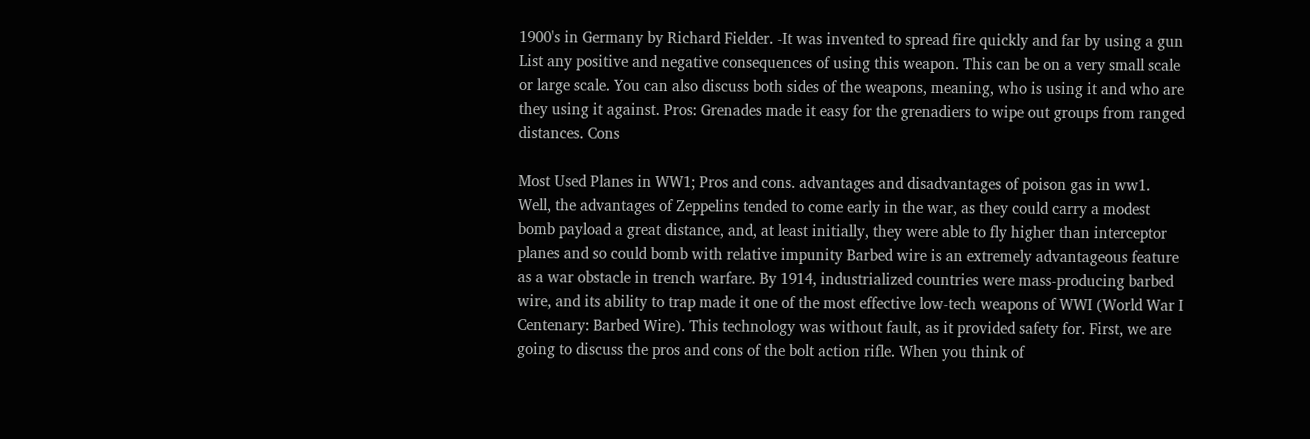1900's in Germany by Richard Fielder. -It was invented to spread fire quickly and far by using a gun List any positive and negative consequences of using this weapon. This can be on a very small scale or large scale. You can also discuss both sides of the weapons, meaning, who is using it and who are they using it against. Pros: Grenades made it easy for the grenadiers to wipe out groups from ranged distances. Cons

Most Used Planes in WW1; Pros and cons. advantages and disadvantages of poison gas in ww1. Well, the advantages of Zeppelins tended to come early in the war, as they could carry a modest bomb payload a great distance, and, at least initially, they were able to fly higher than interceptor planes and so could bomb with relative impunity Barbed wire is an extremely advantageous feature as a war obstacle in trench warfare. By 1914, industrialized countries were mass-producing barbed wire, and its ability to trap made it one of the most effective low-tech weapons of WWI (World War I Centenary: Barbed Wire). This technology was without fault, as it provided safety for. First, we are going to discuss the pros and cons of the bolt action rifle. When you think of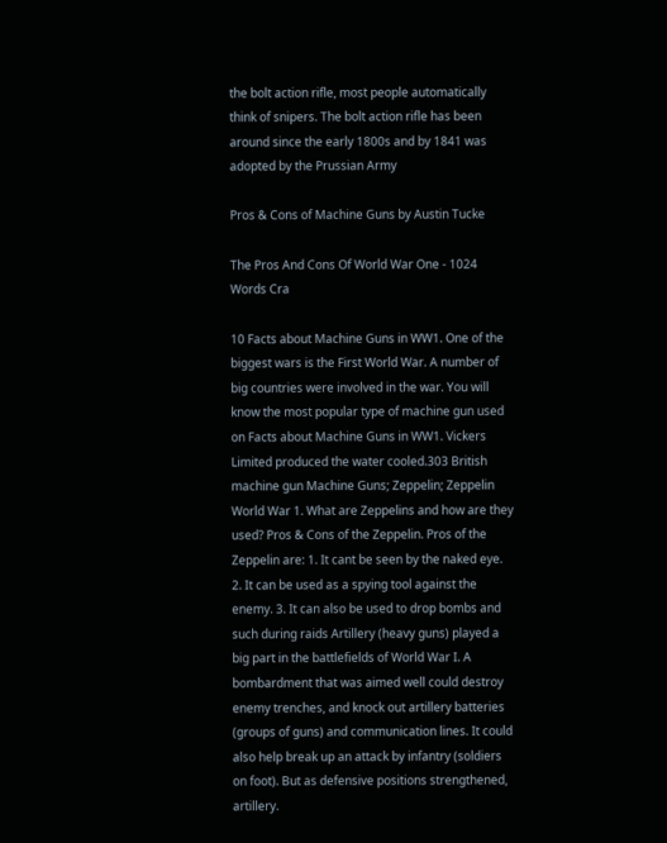the bolt action rifle, most people automatically think of snipers. The bolt action rifle has been around since the early 1800s and by 1841 was adopted by the Prussian Army

Pros & Cons of Machine Guns by Austin Tucke

The Pros And Cons Of World War One - 1024 Words Cra

10 Facts about Machine Guns in WW1. One of the biggest wars is the First World War. A number of big countries were involved in the war. You will know the most popular type of machine gun used on Facts about Machine Guns in WW1. Vickers Limited produced the water cooled.303 British machine gun Machine Guns; Zeppelin; Zeppelin World War 1. What are Zeppelins and how are they used? Pros & Cons of the Zeppelin. Pros of the Zeppelin are: 1. It cant be seen by the naked eye. 2. It can be used as a spying tool against the enemy. 3. It can also be used to drop bombs and such during raids Artillery (heavy guns) played a big part in the battlefields of World War I. A bombardment that was aimed well could destroy enemy trenches, and knock out artillery batteries (groups of guns) and communication lines. It could also help break up an attack by infantry (soldiers on foot). But as defensive positions strengthened, artillery.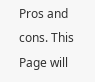Pros and cons. This Page will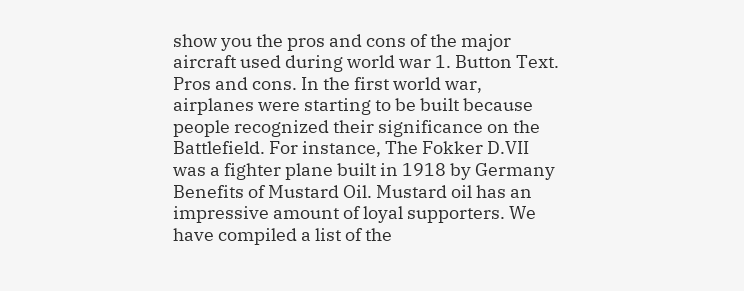show you the pros and cons of the major aircraft used during world war 1. Button Text. Pros and cons. In the first world war, airplanes were starting to be built because people recognized their significance on the Battlefield. For instance, The Fokker D.VII was a fighter plane built in 1918 by Germany Benefits of Mustard Oil. Mustard oil has an impressive amount of loyal supporters. We have compiled a list of the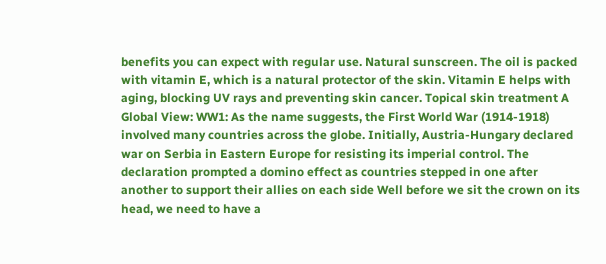benefits you can expect with regular use. Natural sunscreen. The oil is packed with vitamin E, which is a natural protector of the skin. Vitamin E helps with aging, blocking UV rays and preventing skin cancer. Topical skin treatment A Global View: WW1: As the name suggests, the First World War (1914-1918) involved many countries across the globe. Initially, Austria-Hungary declared war on Serbia in Eastern Europe for resisting its imperial control. The declaration prompted a domino effect as countries stepped in one after another to support their allies on each side Well before we sit the crown on its head, we need to have a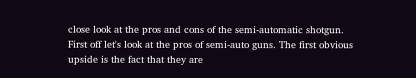close look at the pros and cons of the semi-automatic shotgun. First off let's look at the pros of semi-auto guns. The first obvious upside is the fact that they are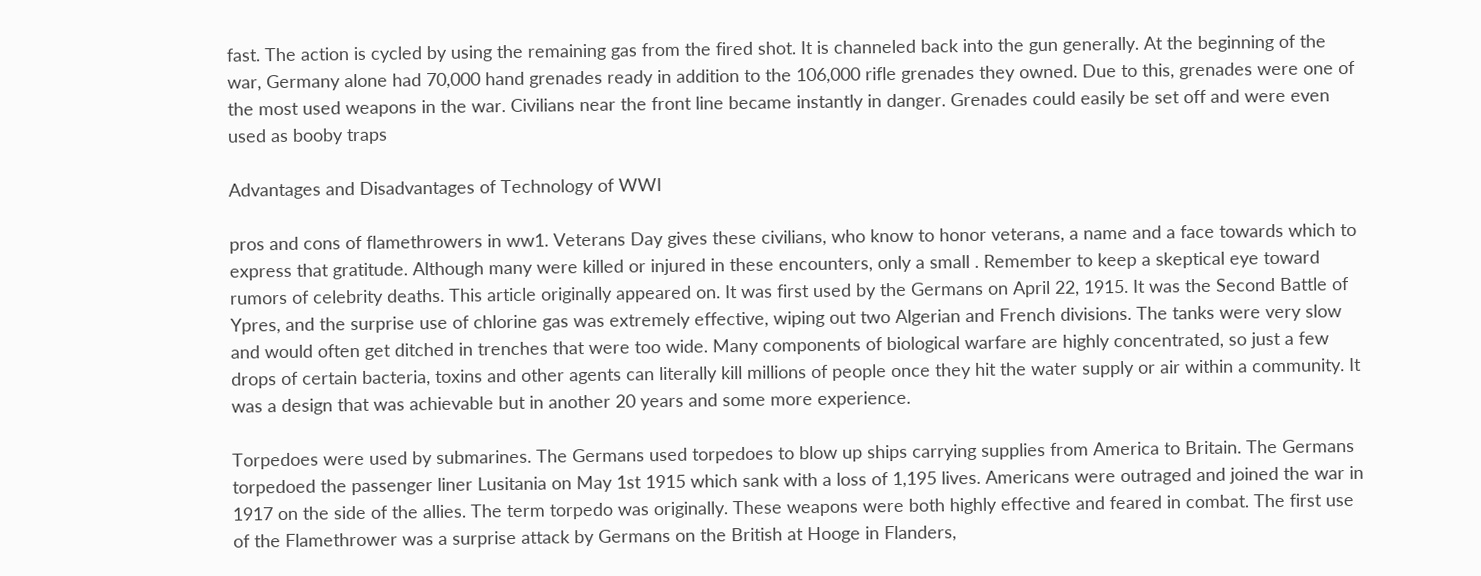fast. The action is cycled by using the remaining gas from the fired shot. It is channeled back into the gun generally. At the beginning of the war, Germany alone had 70,000 hand grenades ready in addition to the 106,000 rifle grenades they owned. Due to this, grenades were one of the most used weapons in the war. Civilians near the front line became instantly in danger. Grenades could easily be set off and were even used as booby traps

Advantages and Disadvantages of Technology of WWI

pros and cons of flamethrowers in ww1. Veterans Day gives these civilians, who know to honor veterans, a name and a face towards which to express that gratitude. Although many were killed or injured in these encounters, only a small . Remember to keep a skeptical eye toward rumors of celebrity deaths. This article originally appeared on. It was first used by the Germans on April 22, 1915. It was the Second Battle of Ypres, and the surprise use of chlorine gas was extremely effective, wiping out two Algerian and French divisions. The tanks were very slow and would often get ditched in trenches that were too wide. Many components of biological warfare are highly concentrated, so just a few drops of certain bacteria, toxins and other agents can literally kill millions of people once they hit the water supply or air within a community. It was a design that was achievable but in another 20 years and some more experience.

Torpedoes were used by submarines. The Germans used torpedoes to blow up ships carrying supplies from America to Britain. The Germans torpedoed the passenger liner Lusitania on May 1st 1915 which sank with a loss of 1,195 lives. Americans were outraged and joined the war in 1917 on the side of the allies. The term torpedo was originally. These weapons were both highly effective and feared in combat. The first use of the Flamethrower was a surprise attack by Germans on the British at Hooge in Flanders,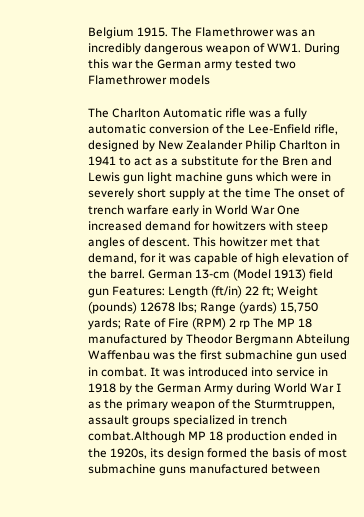Belgium 1915. The Flamethrower was an incredibly dangerous weapon of WW1. During this war the German army tested two Flamethrower models

The Charlton Automatic rifle was a fully automatic conversion of the Lee-Enfield rifle, designed by New Zealander Philip Charlton in 1941 to act as a substitute for the Bren and Lewis gun light machine guns which were in severely short supply at the time The onset of trench warfare early in World War One increased demand for howitzers with steep angles of descent. This howitzer met that demand, for it was capable of high elevation of the barrel. German 13-cm (Model 1913) field gun Features: Length (ft/in) 22 ft; Weight (pounds) 12678 lbs; Range (yards) 15,750 yards; Rate of Fire (RPM) 2 rp The MP 18 manufactured by Theodor Bergmann Abteilung Waffenbau was the first submachine gun used in combat. It was introduced into service in 1918 by the German Army during World War I as the primary weapon of the Sturmtruppen, assault groups specialized in trench combat.Although MP 18 production ended in the 1920s, its design formed the basis of most submachine guns manufactured between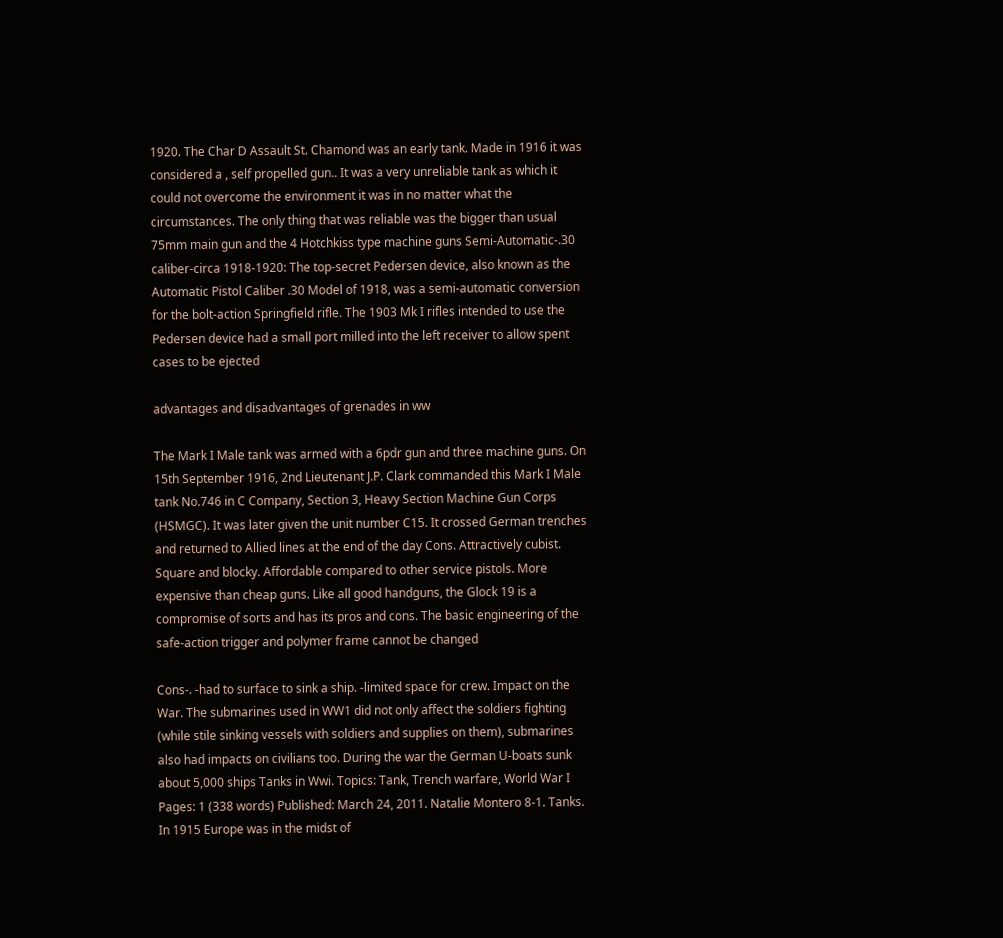1920. The Char D Assault St. Chamond was an early tank. Made in 1916 it was considered a , self propelled gun.. It was a very unreliable tank as which it could not overcome the environment it was in no matter what the circumstances. The only thing that was reliable was the bigger than usual 75mm main gun and the 4 Hotchkiss type machine guns Semi-Automatic-.30 caliber-circa 1918-1920: The top-secret Pedersen device, also known as the Automatic Pistol Caliber .30 Model of 1918, was a semi-automatic conversion for the bolt-action Springfield rifle. The 1903 Mk I rifles intended to use the Pedersen device had a small port milled into the left receiver to allow spent cases to be ejected

advantages and disadvantages of grenades in ww

The Mark I Male tank was armed with a 6pdr gun and three machine guns. On 15th September 1916, 2nd Lieutenant J.P. Clark commanded this Mark I Male tank No.746 in C Company, Section 3, Heavy Section Machine Gun Corps (HSMGC). It was later given the unit number C15. It crossed German trenches and returned to Allied lines at the end of the day Cons. Attractively cubist. Square and blocky. Affordable compared to other service pistols. More expensive than cheap guns. Like all good handguns, the Glock 19 is a compromise of sorts and has its pros and cons. The basic engineering of the safe-action trigger and polymer frame cannot be changed

Cons-. -had to surface to sink a ship. -limited space for crew. Impact on the War. The submarines used in WW1 did not only affect the soldiers fighting (while stile sinking vessels with soldiers and supplies on them), submarines also had impacts on civilians too. During the war the German U-boats sunk about 5,000 ships Tanks in Wwi. Topics: Tank, Trench warfare, World War I Pages: 1 (338 words) Published: March 24, 2011. Natalie Montero 8-1. Tanks. In 1915 Europe was in the midst of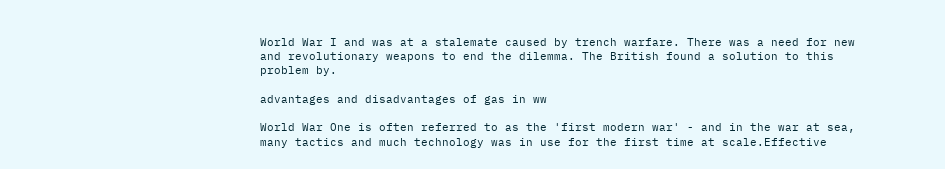World War I and was at a stalemate caused by trench warfare. There was a need for new and revolutionary weapons to end the dilemma. The British found a solution to this problem by.

advantages and disadvantages of gas in ww

World War One is often referred to as the 'first modern war' - and in the war at sea, many tactics and much technology was in use for the first time at scale.Effective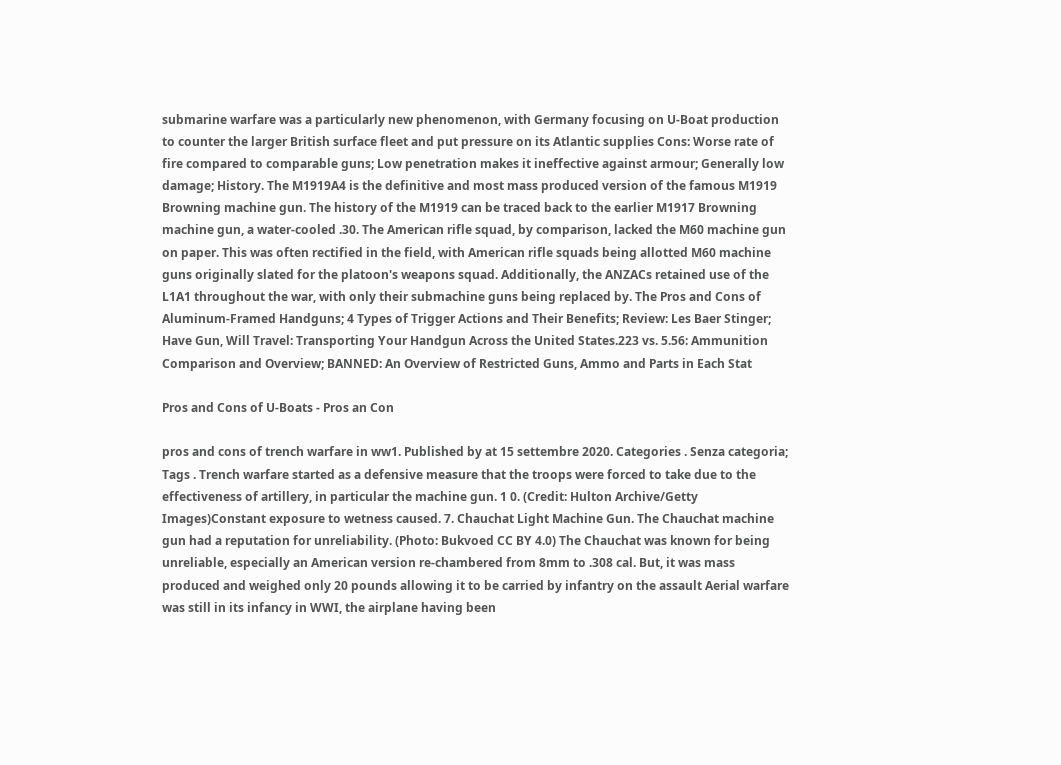submarine warfare was a particularly new phenomenon, with Germany focusing on U-Boat production to counter the larger British surface fleet and put pressure on its Atlantic supplies Cons: Worse rate of fire compared to comparable guns; Low penetration makes it ineffective against armour; Generally low damage; History. The M1919A4 is the definitive and most mass produced version of the famous M1919 Browning machine gun. The history of the M1919 can be traced back to the earlier M1917 Browning machine gun, a water-cooled .30. The American rifle squad, by comparison, lacked the M60 machine gun on paper. This was often rectified in the field, with American rifle squads being allotted M60 machine guns originally slated for the platoon's weapons squad. Additionally, the ANZACs retained use of the L1A1 throughout the war, with only their submachine guns being replaced by. The Pros and Cons of Aluminum-Framed Handguns; 4 Types of Trigger Actions and Their Benefits; Review: Les Baer Stinger; Have Gun, Will Travel: Transporting Your Handgun Across the United States.223 vs. 5.56: Ammunition Comparison and Overview; BANNED: An Overview of Restricted Guns, Ammo and Parts in Each Stat

Pros and Cons of U-Boats - Pros an Con

pros and cons of trench warfare in ww1. Published by at 15 settembre 2020. Categories . Senza categoria; Tags . Trench warfare started as a defensive measure that the troops were forced to take due to the effectiveness of artillery, in particular the machine gun. 1 0. (Credit: Hulton Archive/Getty Images)Constant exposure to wetness caused. 7. Chauchat Light Machine Gun. The Chauchat machine gun had a reputation for unreliability. (Photo: Bukvoed CC BY 4.0) The Chauchat was known for being unreliable, especially an American version re-chambered from 8mm to .308 cal. But, it was mass produced and weighed only 20 pounds allowing it to be carried by infantry on the assault Aerial warfare was still in its infancy in WWI, the airplane having been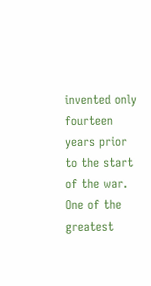invented only fourteen years prior to the start of the war. One of the greatest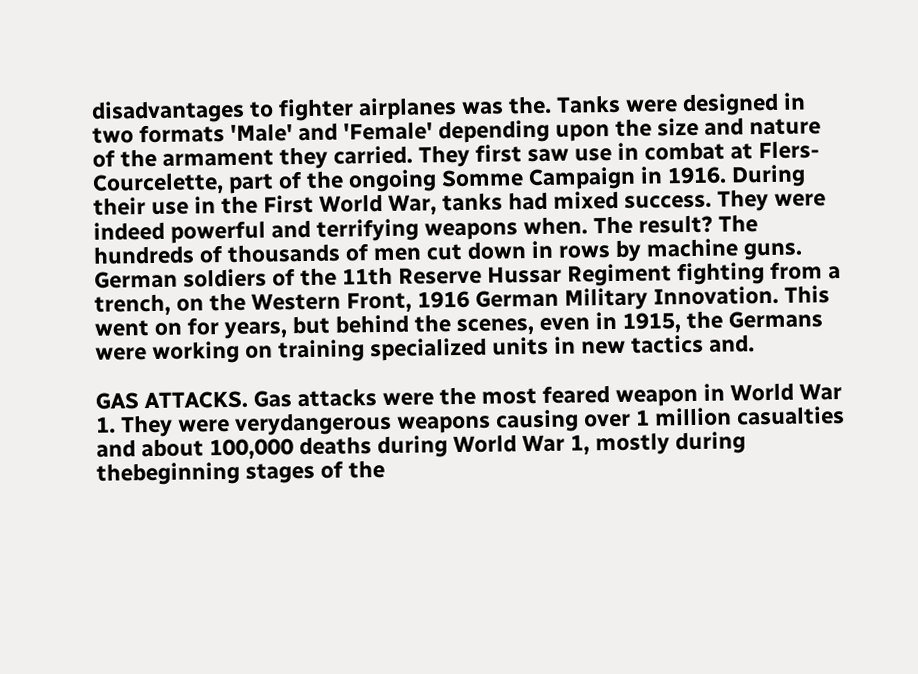disadvantages to fighter airplanes was the. Tanks were designed in two formats 'Male' and 'Female' depending upon the size and nature of the armament they carried. They first saw use in combat at Flers-Courcelette, part of the ongoing Somme Campaign in 1916. During their use in the First World War, tanks had mixed success. They were indeed powerful and terrifying weapons when. The result? The hundreds of thousands of men cut down in rows by machine guns. German soldiers of the 11th Reserve Hussar Regiment fighting from a trench, on the Western Front, 1916 German Military Innovation. This went on for years, but behind the scenes, even in 1915, the Germans were working on training specialized units in new tactics and.

GAS ATTACKS. Gas attacks were the most feared weapon in World War 1. They were verydangerous weapons causing over 1 million casualties and about 100,000 deaths during World War 1, mostly during thebeginning stages of the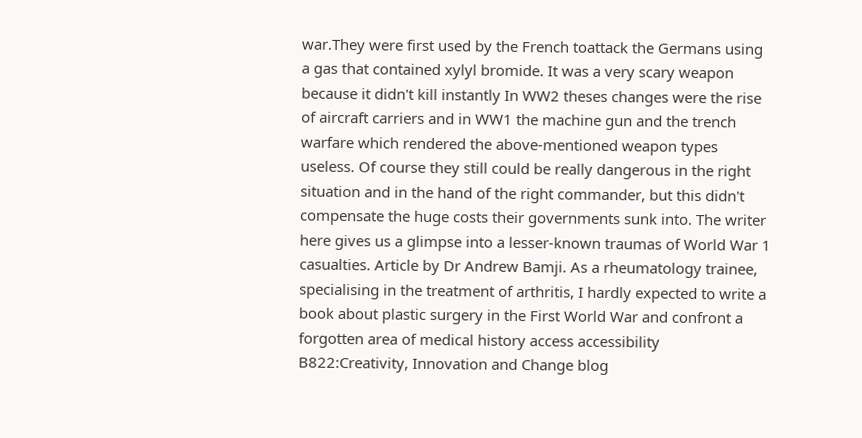war.They were first used by the French toattack the Germans using a gas that contained xylyl bromide. It was a very scary weapon because it didn't kill instantly In WW2 theses changes were the rise of aircraft carriers and in WW1 the machine gun and the trench warfare which rendered the above-mentioned weapon types useless. Of course they still could be really dangerous in the right situation and in the hand of the right commander, but this didn't compensate the huge costs their governments sunk into. The writer here gives us a glimpse into a lesser-known traumas of World War 1 casualties. Article by Dr Andrew Bamji. As a rheumatology trainee, specialising in the treatment of arthritis, I hardly expected to write a book about plastic surgery in the First World War and confront a forgotten area of medical history access accessibility B822:Creativity, Innovation and Change blog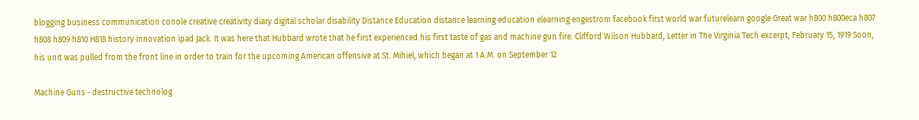blogging business communication conole creative creativity diary digital scholar disability Distance Education distance learning education elearning engestrom facebook first world war futurelearn google Great war h800 h800eca h807 h808 h809 h810 H818 history innovation ipad Jack. It was here that Hubbard wrote that he first experienced his first taste of gas and machine gun fire. Clifford Wilson Hubbard, Letter in The Virginia Tech excerpt, February 15, 1919 Soon, his unit was pulled from the front line in order to train for the upcoming American offensive at St. Mihiel, which began at 1 A.M. on September 12

Machine Guns - destructive technolog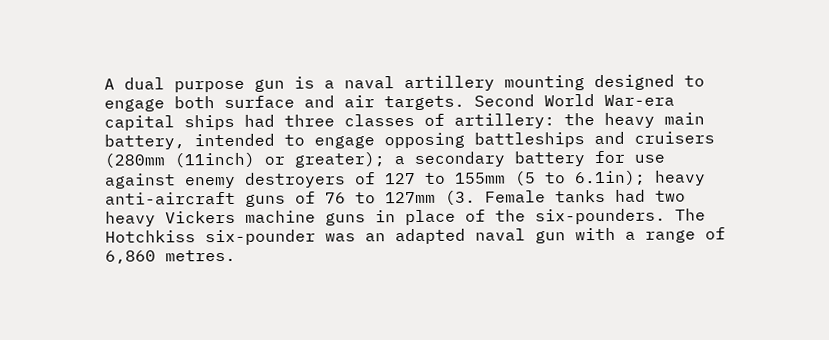A dual purpose gun is a naval artillery mounting designed to engage both surface and air targets. Second World War-era capital ships had three classes of artillery: the heavy main battery, intended to engage opposing battleships and cruisers (280mm (11inch) or greater); a secondary battery for use against enemy destroyers of 127 to 155mm (5 to 6.1in); heavy anti-aircraft guns of 76 to 127mm (3. Female tanks had two heavy Vickers machine guns in place of the six-pounders. The Hotchkiss six-pounder was an adapted naval gun with a range of 6,860 metres.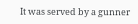It was served by a gunner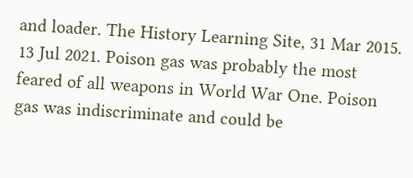and loader. The History Learning Site, 31 Mar 2015. 13 Jul 2021. Poison gas was probably the most feared of all weapons in World War One. Poison gas was indiscriminate and could be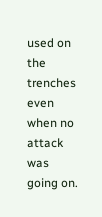used on the trenches even when no attack was going on.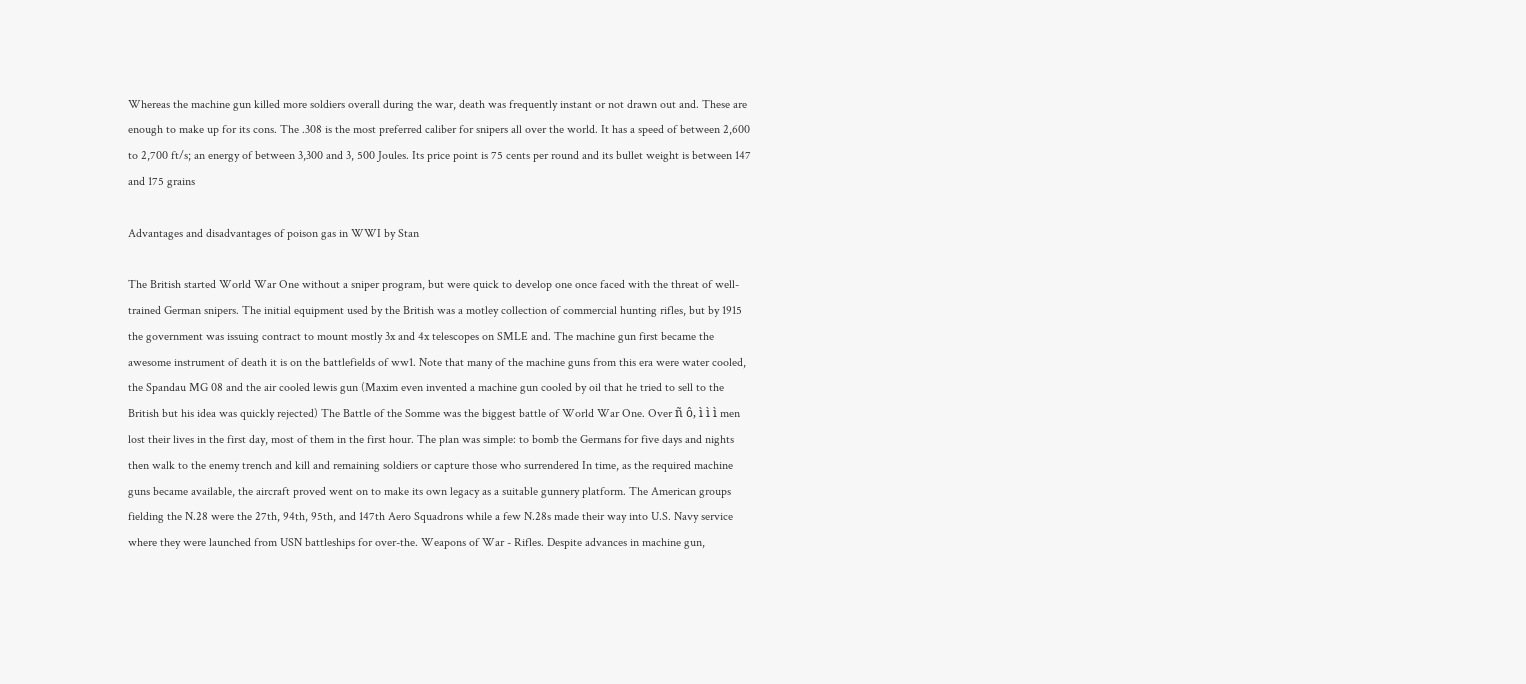Whereas the machine gun killed more soldiers overall during the war, death was frequently instant or not drawn out and. These are enough to make up for its cons. The .308 is the most preferred caliber for snipers all over the world. It has a speed of between 2,600 to 2,700 ft/s; an energy of between 3,300 and 3, 500 Joules. Its price point is 75 cents per round and its bullet weight is between 147 and 175 grains

Advantages and disadvantages of poison gas in WWI by Stan

The British started World War One without a sniper program, but were quick to develop one once faced with the threat of well-trained German snipers. The initial equipment used by the British was a motley collection of commercial hunting rifles, but by 1915 the government was issuing contract to mount mostly 3x and 4x telescopes on SMLE and. The machine gun first became the awesome instrument of death it is on the battlefields of ww1. Note that many of the machine guns from this era were water cooled, the Spandau MG 08 and the air cooled lewis gun (Maxim even invented a machine gun cooled by oil that he tried to sell to the British but his idea was quickly rejected) The Battle of the Somme was the biggest battle of World War One. Over ñ ô, ì ì ì men lost their lives in the first day, most of them in the first hour. The plan was simple: to bomb the Germans for five days and nights then walk to the enemy trench and kill and remaining soldiers or capture those who surrendered In time, as the required machine guns became available, the aircraft proved went on to make its own legacy as a suitable gunnery platform. The American groups fielding the N.28 were the 27th, 94th, 95th, and 147th Aero Squadrons while a few N.28s made their way into U.S. Navy service where they were launched from USN battleships for over-the. Weapons of War - Rifles. Despite advances in machine gun,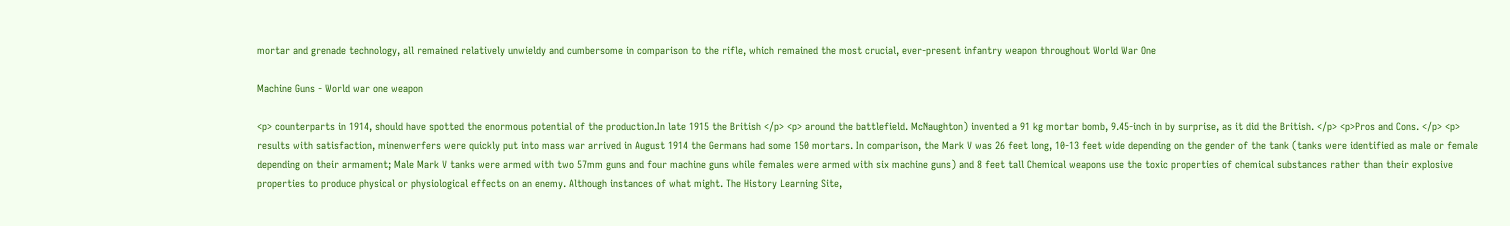mortar and grenade technology, all remained relatively unwieldy and cumbersome in comparison to the rifle, which remained the most crucial, ever-present infantry weapon throughout World War One

Machine Guns - World war one weapon

<p> counterparts in 1914, should have spotted the enormous potential of the production.In late 1915 the British </p> <p> around the battlefield. McNaughton) invented a 91 kg mortar bomb, 9.45-inch in by surprise, as it did the British. </p> <p>Pros and Cons. </p> <p> results with satisfaction, minenwerfers were quickly put into mass war arrived in August 1914 the Germans had some 150 mortars. In comparison, the Mark V was 26 feet long, 10-13 feet wide depending on the gender of the tank (tanks were identified as male or female depending on their armament; Male Mark V tanks were armed with two 57mm guns and four machine guns while females were armed with six machine guns) and 8 feet tall Chemical weapons use the toxic properties of chemical substances rather than their explosive properties to produce physical or physiological effects on an enemy. Although instances of what might. The History Learning Site,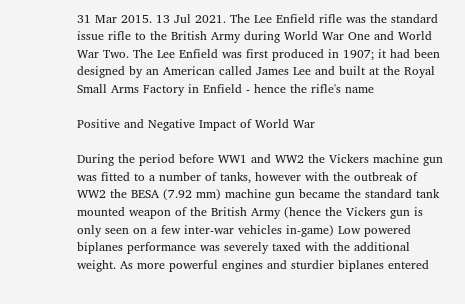31 Mar 2015. 13 Jul 2021. The Lee Enfield rifle was the standard issue rifle to the British Army during World War One and World War Two. The Lee Enfield was first produced in 1907; it had been designed by an American called James Lee and built at the Royal Small Arms Factory in Enfield - hence the rifle's name

Positive and Negative Impact of World War

During the period before WW1 and WW2 the Vickers machine gun was fitted to a number of tanks, however with the outbreak of WW2 the BESA (7.92 mm) machine gun became the standard tank mounted weapon of the British Army (hence the Vickers gun is only seen on a few inter-war vehicles in-game) Low powered biplanes performance was severely taxed with the additional weight. As more powerful engines and sturdier biplanes entered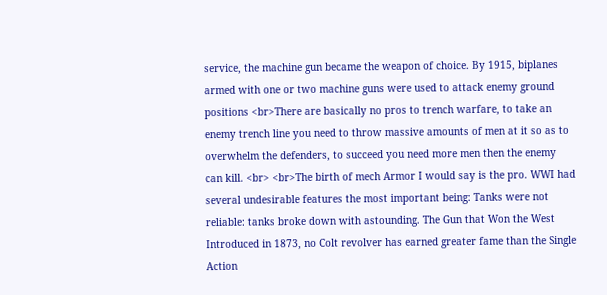service, the machine gun became the weapon of choice. By 1915, biplanes armed with one or two machine guns were used to attack enemy ground positions <br>There are basically no pros to trench warfare, to take an enemy trench line you need to throw massive amounts of men at it so as to overwhelm the defenders, to succeed you need more men then the enemy can kill. <br> <br>The birth of mech Armor I would say is the pro. WWI had several undesirable features the most important being: Tanks were not reliable: tanks broke down with astounding. The Gun that Won the West Introduced in 1873, no Colt revolver has earned greater fame than the Single Action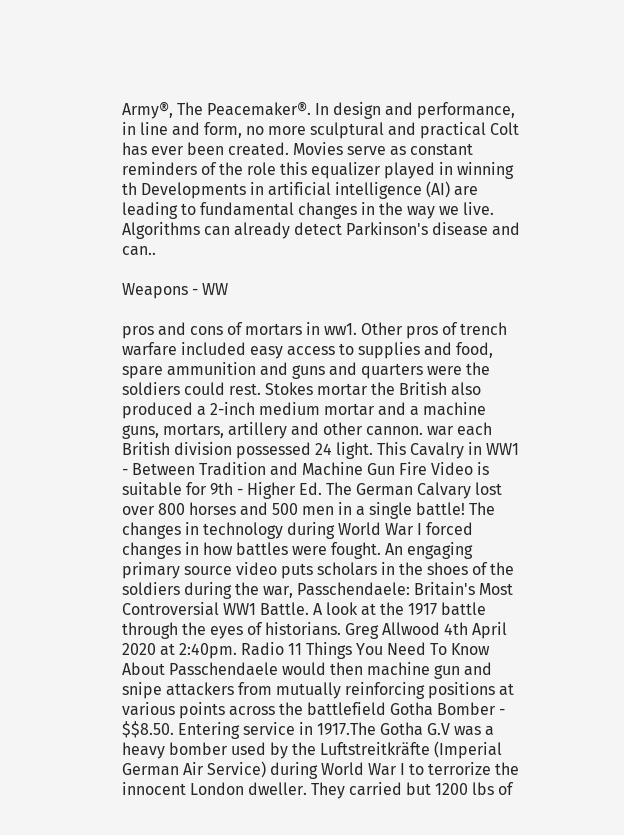Army®, The Peacemaker®. In design and performance, in line and form, no more sculptural and practical Colt has ever been created. Movies serve as constant reminders of the role this equalizer played in winning th Developments in artificial intelligence (AI) are leading to fundamental changes in the way we live. Algorithms can already detect Parkinson's disease and can..

Weapons - WW

pros and cons of mortars in ww1. Other pros of trench warfare included easy access to supplies and food, spare ammunition and guns and quarters were the soldiers could rest. Stokes mortar the British also produced a 2-inch medium mortar and a machine guns, mortars, artillery and other cannon. war each British division possessed 24 light. This Cavalry in WW1 - Between Tradition and Machine Gun Fire Video is suitable for 9th - Higher Ed. The German Calvary lost over 800 horses and 500 men in a single battle! The changes in technology during World War I forced changes in how battles were fought. An engaging primary source video puts scholars in the shoes of the soldiers during the war, Passchendaele: Britain's Most Controversial WW1 Battle. A look at the 1917 battle through the eyes of historians. Greg Allwood 4th April 2020 at 2:40pm. Radio 11 Things You Need To Know About Passchendaele would then machine gun and snipe attackers from mutually reinforcing positions at various points across the battlefield Gotha Bomber - $$8.50. Entering service in 1917.The Gotha G.V was a heavy bomber used by the Luftstreitkräfte (Imperial German Air Service) during World War I to terrorize the innocent London dweller. They carried but 1200 lbs of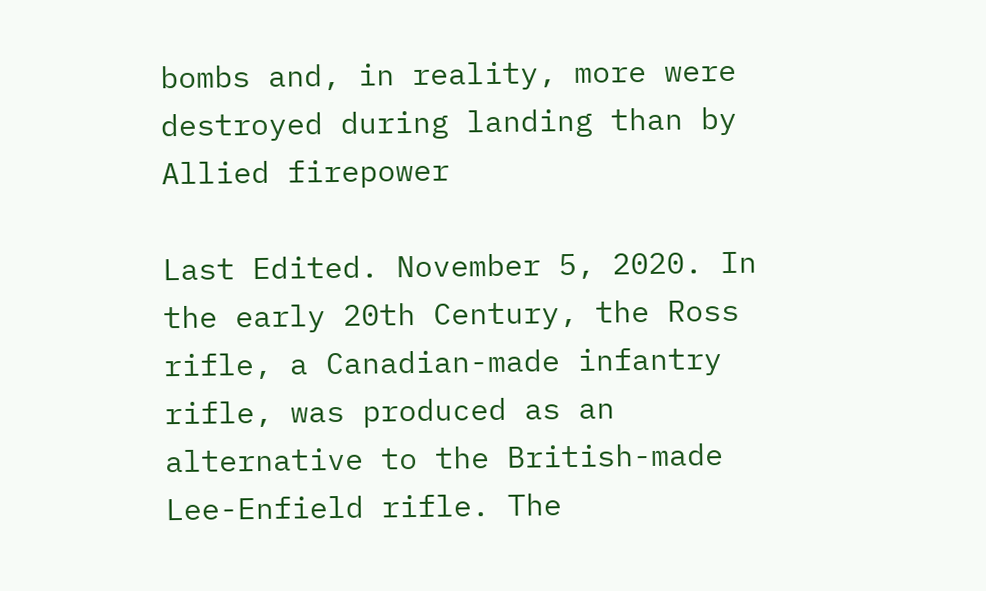bombs and, in reality, more were destroyed during landing than by Allied firepower

Last Edited. November 5, 2020. In the early 20th Century, the Ross rifle, a Canadian-made infantry rifle, was produced as an alternative to the British-made Lee-Enfield rifle. The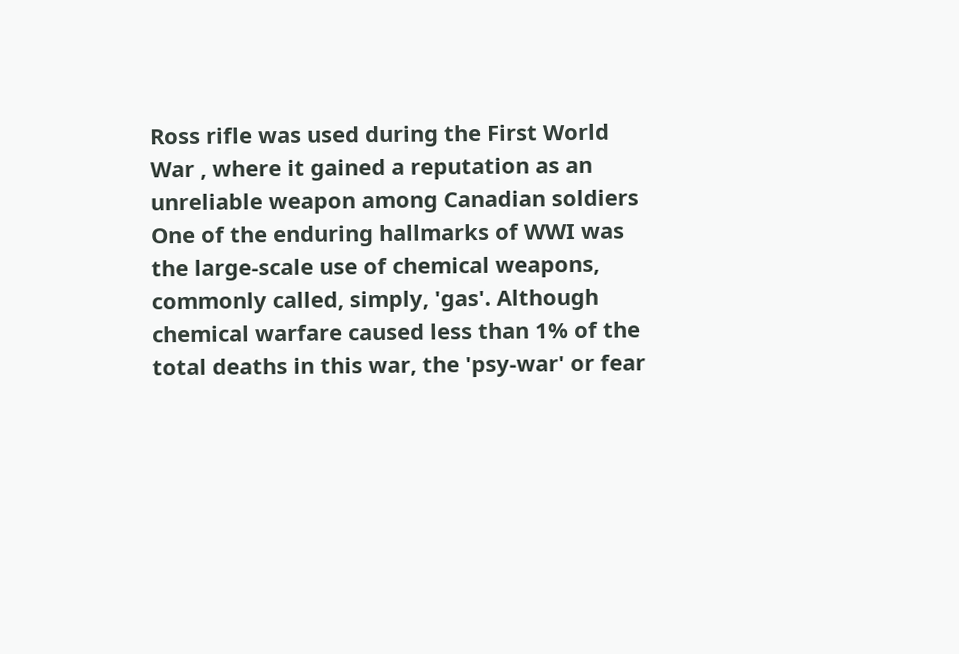Ross rifle was used during the First World War , where it gained a reputation as an unreliable weapon among Canadian soldiers One of the enduring hallmarks of WWI was the large-scale use of chemical weapons, commonly called, simply, 'gas'. Although chemical warfare caused less than 1% of the total deaths in this war, the 'psy-war' or fear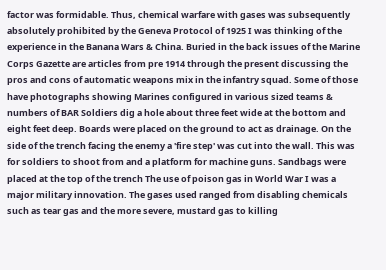factor was formidable. Thus, chemical warfare with gases was subsequently absolutely prohibited by the Geneva Protocol of 1925 I was thinking of the experience in the Banana Wars & China. Buried in the back issues of the Marine Corps Gazette are articles from pre 1914 through the present discussing the pros and cons of automatic weapons mix in the infantry squad. Some of those have photographs showing Marines configured in various sized teams & numbers of BAR Soldiers dig a hole about three feet wide at the bottom and eight feet deep. Boards were placed on the ground to act as drainage. On the side of the trench facing the enemy a 'fire step' was cut into the wall. This was for soldiers to shoot from and a platform for machine guns. Sandbags were placed at the top of the trench The use of poison gas in World War I was a major military innovation. The gases used ranged from disabling chemicals such as tear gas and the more severe, mustard gas to killing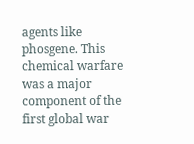agents like phosgene. This chemical warfare was a major component of the first global war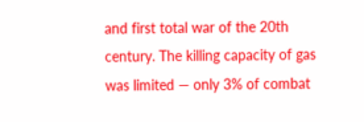and first total war of the 20th century. The killing capacity of gas was limited — only 3% of combat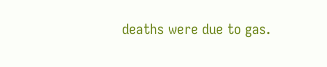deaths were due to gas.